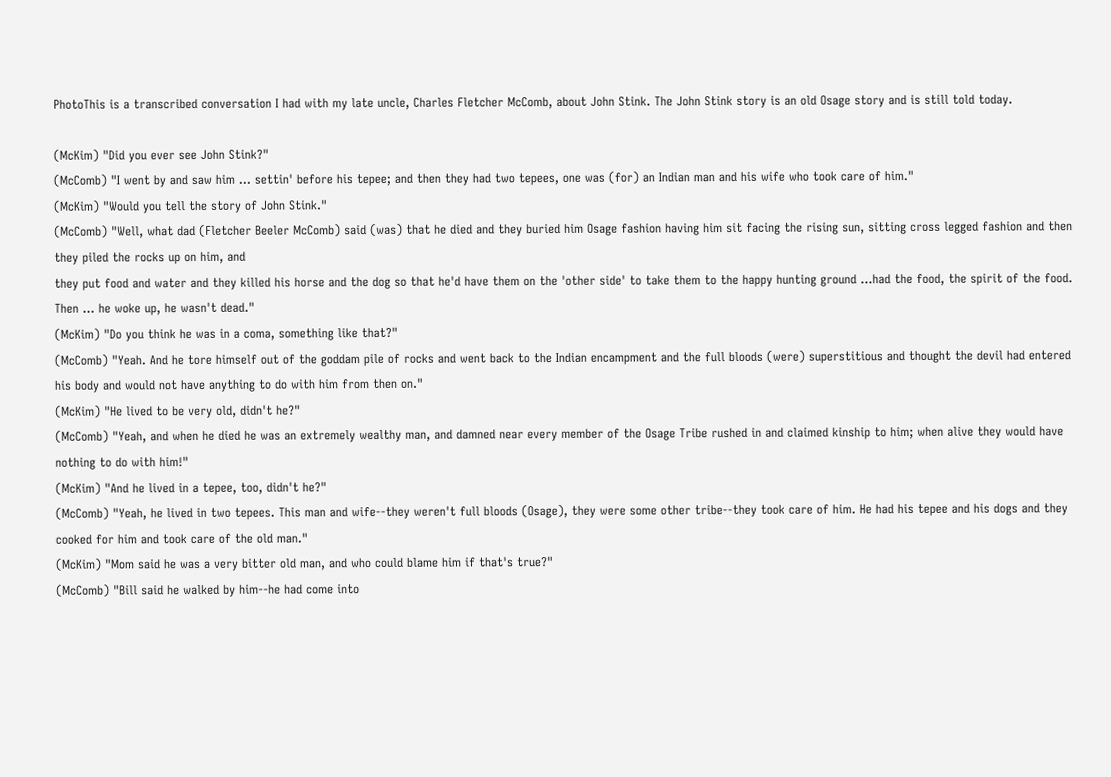PhotoThis is a transcribed conversation I had with my late uncle, Charles Fletcher McComb, about John Stink. The John Stink story is an old Osage story and is still told today.

(McKim) "Did you ever see John Stink?"
(McComb) "I went by and saw him ... settin' before his tepee; and then they had two tepees, one was (for) an Indian man and his wife who took care of him."
(McKim) "Would you tell the story of John Stink."
(McComb) "Well, what dad (Fletcher Beeler McComb) said (was) that he died and they buried him Osage fashion having him sit facing the rising sun, sitting cross legged fashion and then they piled the rocks up on him, and
they put food and water and they killed his horse and the dog so that he'd have them on the 'other side' to take them to the happy hunting ground ...had the food, the spirit of the food. Then ... he woke up, he wasn't dead."
(McKim) "Do you think he was in a coma, something like that?"
(McComb) "Yeah. And he tore himself out of the goddam pile of rocks and went back to the Indian encampment and the full bloods (were) superstitious and thought the devil had entered his body and would not have anything to do with him from then on."
(McKim) "He lived to be very old, didn't he?"
(McComb) "Yeah, and when he died he was an extremely wealthy man, and damned near every member of the Osage Tribe rushed in and claimed kinship to him; when alive they would have nothing to do with him!"
(McKim) "And he lived in a tepee, too, didn't he?"
(McComb) "Yeah, he lived in two tepees. This man and wife--they weren't full bloods (Osage), they were some other tribe--they took care of him. He had his tepee and his dogs and they cooked for him and took care of the old man."
(McKim) "Mom said he was a very bitter old man, and who could blame him if that's true?"
(McComb) "Bill said he walked by him--he had come into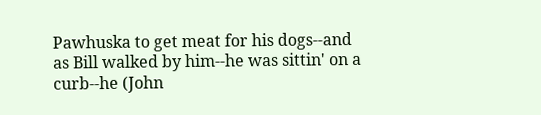Pawhuska to get meat for his dogs--and as Bill walked by him--he was sittin' on a curb--he (John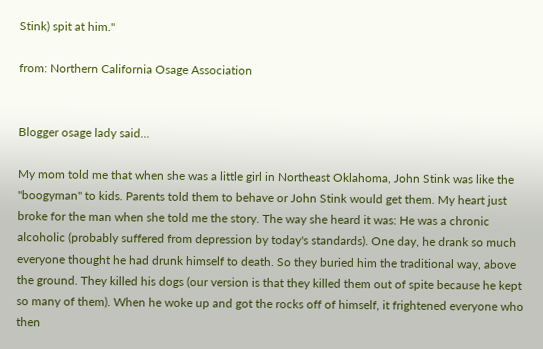Stink) spit at him."

from: Northern California Osage Association


Blogger osage lady said...

My mom told me that when she was a little girl in Northeast Oklahoma, John Stink was like the "boogyman" to kids. Parents told them to behave or John Stink would get them. My heart just broke for the man when she told me the story. The way she heard it was: He was a chronic alcoholic (probably suffered from depression by today's standards). One day, he drank so much everyone thought he had drunk himself to death. So they buried him the traditional way, above the ground. They killed his dogs (our version is that they killed them out of spite because he kept so many of them). When he woke up and got the rocks off of himself, it frightened everyone who then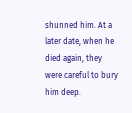shunned him. At a later date, when he died again, they were careful to bury him deep.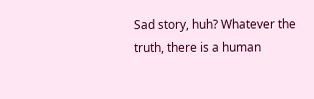Sad story, huh? Whatever the truth, there is a human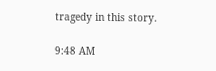tragedy in this story.

9:48 AM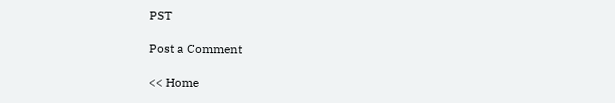PST

Post a Comment

<< Home